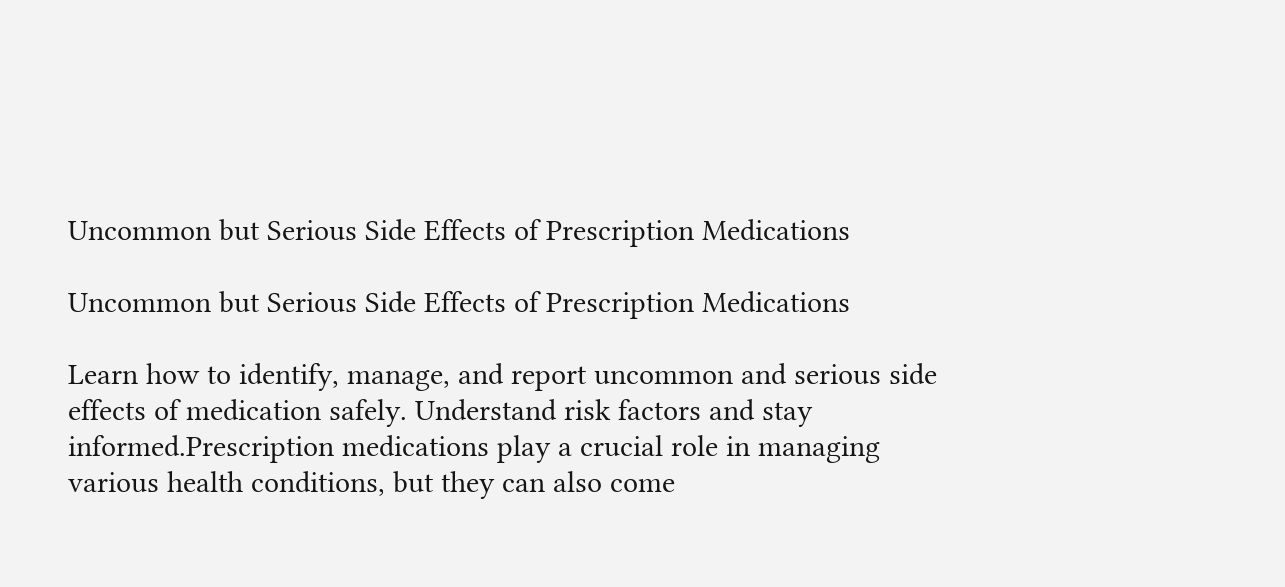Uncommon but Serious Side Effects of Prescription Medications

Uncommon but Serious Side Effects of Prescription Medications

Learn how to identify, manage, and report uncommon and serious side effects of medication safely. Understand risk factors and stay informed.Prescription medications play a crucial role in managing various health conditions, but they can also come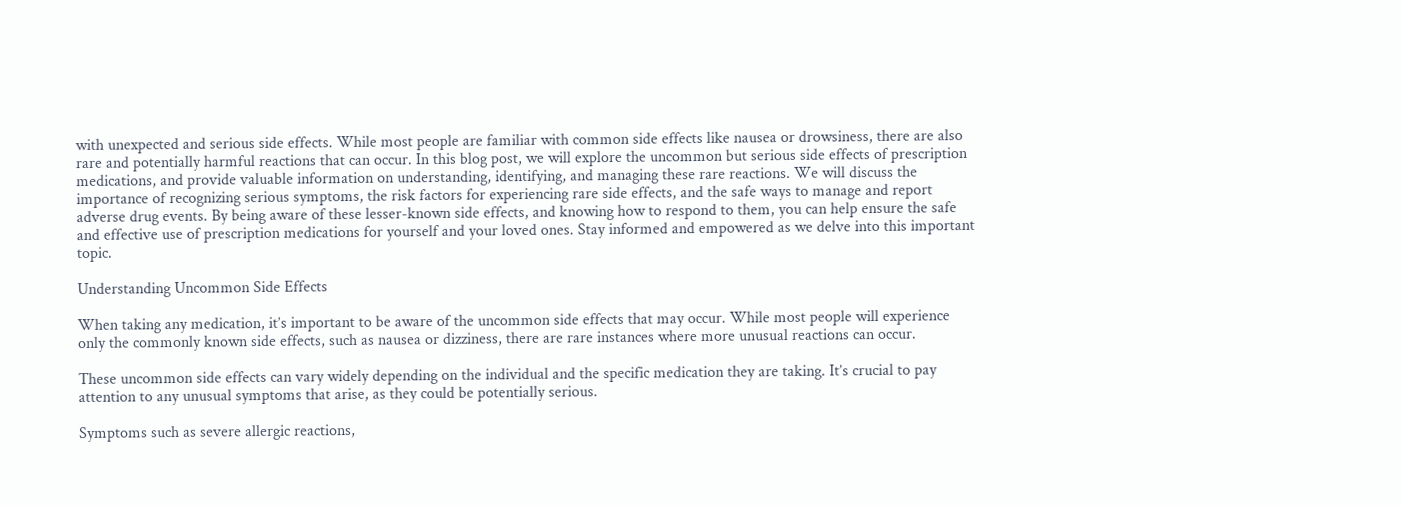with unexpected and serious side effects. While most people are familiar with common side effects like nausea or drowsiness, there are also rare and potentially harmful reactions that can occur. In this blog post, we will explore the uncommon but serious side effects of prescription medications, and provide valuable information on understanding, identifying, and managing these rare reactions. We will discuss the importance of recognizing serious symptoms, the risk factors for experiencing rare side effects, and the safe ways to manage and report adverse drug events. By being aware of these lesser-known side effects, and knowing how to respond to them, you can help ensure the safe and effective use of prescription medications for yourself and your loved ones. Stay informed and empowered as we delve into this important topic.

Understanding Uncommon Side Effects

When taking any medication, it’s important to be aware of the uncommon side effects that may occur. While most people will experience only the commonly known side effects, such as nausea or dizziness, there are rare instances where more unusual reactions can occur.

These uncommon side effects can vary widely depending on the individual and the specific medication they are taking. It’s crucial to pay attention to any unusual symptoms that arise, as they could be potentially serious.

Symptoms such as severe allergic reactions,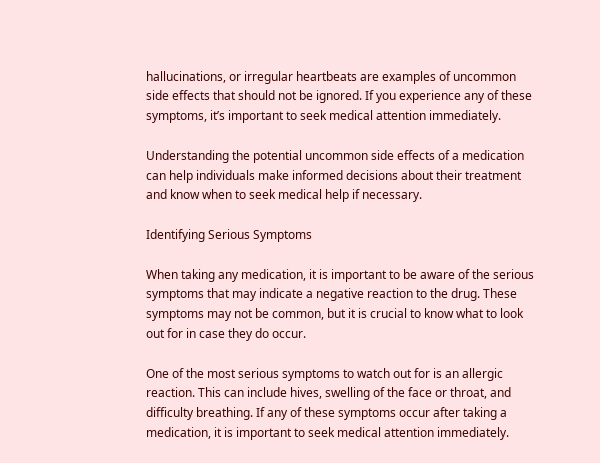hallucinations, or irregular heartbeats are examples of uncommon side effects that should not be ignored. If you experience any of these symptoms, it’s important to seek medical attention immediately.

Understanding the potential uncommon side effects of a medication can help individuals make informed decisions about their treatment and know when to seek medical help if necessary.

Identifying Serious Symptoms

When taking any medication, it is important to be aware of the serious symptoms that may indicate a negative reaction to the drug. These symptoms may not be common, but it is crucial to know what to look out for in case they do occur.

One of the most serious symptoms to watch out for is an allergic reaction. This can include hives, swelling of the face or throat, and difficulty breathing. If any of these symptoms occur after taking a medication, it is important to seek medical attention immediately.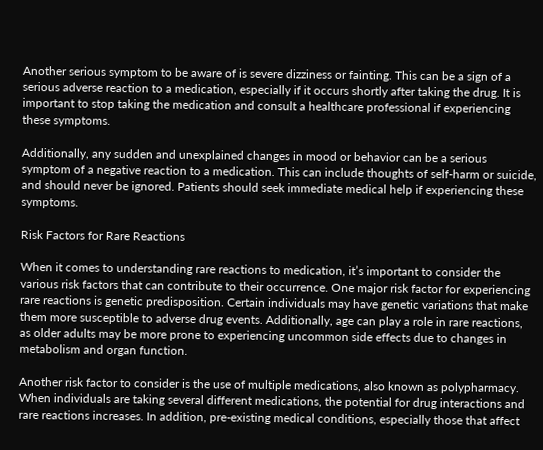Another serious symptom to be aware of is severe dizziness or fainting. This can be a sign of a serious adverse reaction to a medication, especially if it occurs shortly after taking the drug. It is important to stop taking the medication and consult a healthcare professional if experiencing these symptoms.

Additionally, any sudden and unexplained changes in mood or behavior can be a serious symptom of a negative reaction to a medication. This can include thoughts of self-harm or suicide, and should never be ignored. Patients should seek immediate medical help if experiencing these symptoms.

Risk Factors for Rare Reactions

When it comes to understanding rare reactions to medication, it’s important to consider the various risk factors that can contribute to their occurrence. One major risk factor for experiencing rare reactions is genetic predisposition. Certain individuals may have genetic variations that make them more susceptible to adverse drug events. Additionally, age can play a role in rare reactions, as older adults may be more prone to experiencing uncommon side effects due to changes in metabolism and organ function.

Another risk factor to consider is the use of multiple medications, also known as polypharmacy. When individuals are taking several different medications, the potential for drug interactions and rare reactions increases. In addition, pre-existing medical conditions, especially those that affect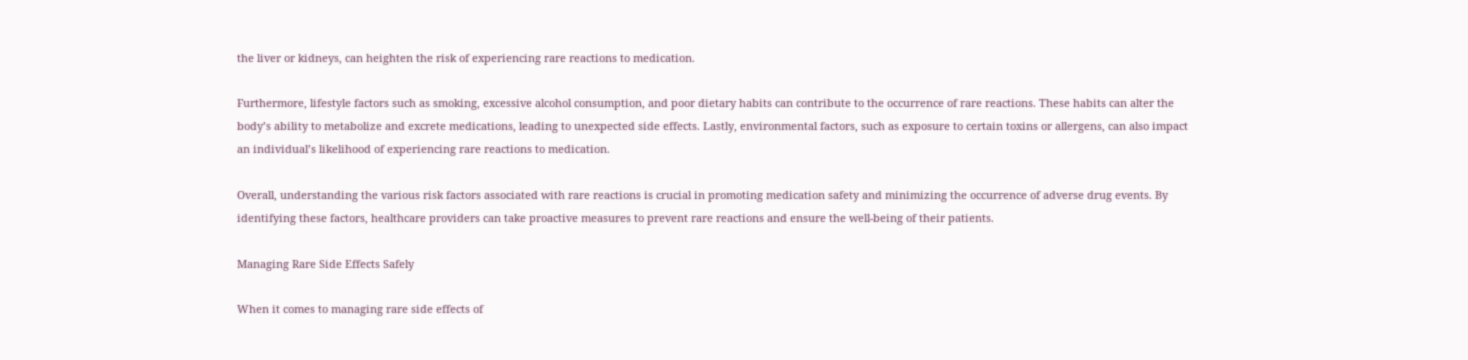the liver or kidneys, can heighten the risk of experiencing rare reactions to medication.

Furthermore, lifestyle factors such as smoking, excessive alcohol consumption, and poor dietary habits can contribute to the occurrence of rare reactions. These habits can alter the body’s ability to metabolize and excrete medications, leading to unexpected side effects. Lastly, environmental factors, such as exposure to certain toxins or allergens, can also impact an individual’s likelihood of experiencing rare reactions to medication.

Overall, understanding the various risk factors associated with rare reactions is crucial in promoting medication safety and minimizing the occurrence of adverse drug events. By identifying these factors, healthcare providers can take proactive measures to prevent rare reactions and ensure the well-being of their patients.

Managing Rare Side Effects Safely

When it comes to managing rare side effects of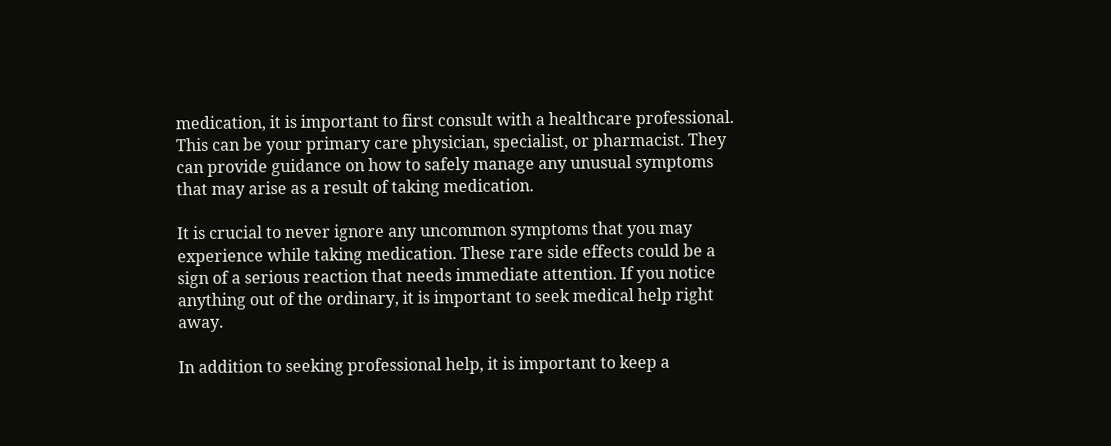medication, it is important to first consult with a healthcare professional. This can be your primary care physician, specialist, or pharmacist. They can provide guidance on how to safely manage any unusual symptoms that may arise as a result of taking medication.

It is crucial to never ignore any uncommon symptoms that you may experience while taking medication. These rare side effects could be a sign of a serious reaction that needs immediate attention. If you notice anything out of the ordinary, it is important to seek medical help right away.

In addition to seeking professional help, it is important to keep a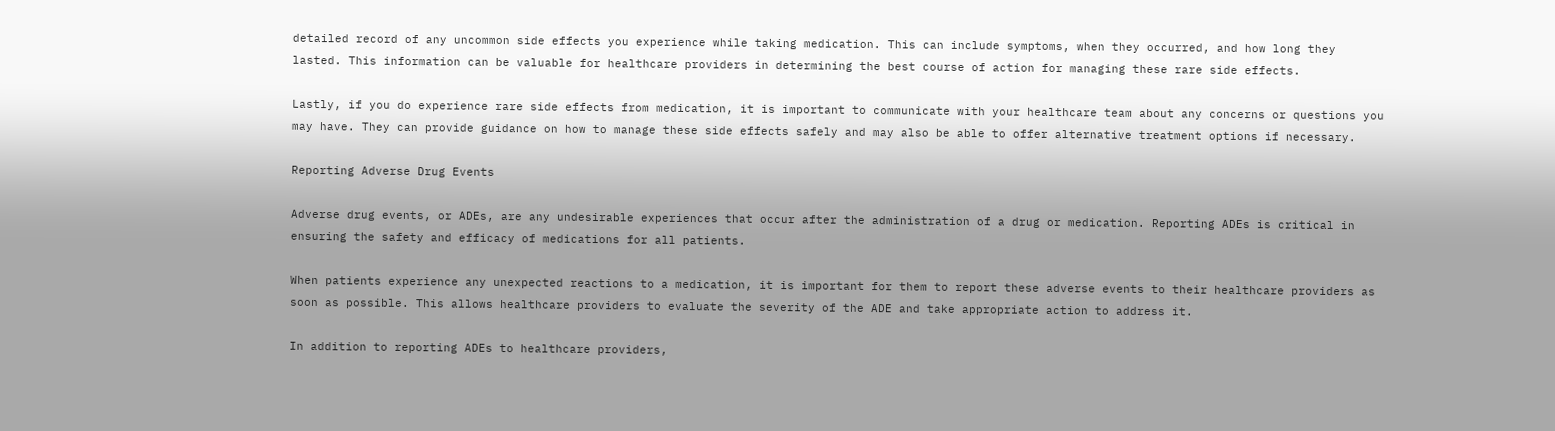detailed record of any uncommon side effects you experience while taking medication. This can include symptoms, when they occurred, and how long they lasted. This information can be valuable for healthcare providers in determining the best course of action for managing these rare side effects.

Lastly, if you do experience rare side effects from medication, it is important to communicate with your healthcare team about any concerns or questions you may have. They can provide guidance on how to manage these side effects safely and may also be able to offer alternative treatment options if necessary.

Reporting Adverse Drug Events

Adverse drug events, or ADEs, are any undesirable experiences that occur after the administration of a drug or medication. Reporting ADEs is critical in ensuring the safety and efficacy of medications for all patients.

When patients experience any unexpected reactions to a medication, it is important for them to report these adverse events to their healthcare providers as soon as possible. This allows healthcare providers to evaluate the severity of the ADE and take appropriate action to address it.

In addition to reporting ADEs to healthcare providers,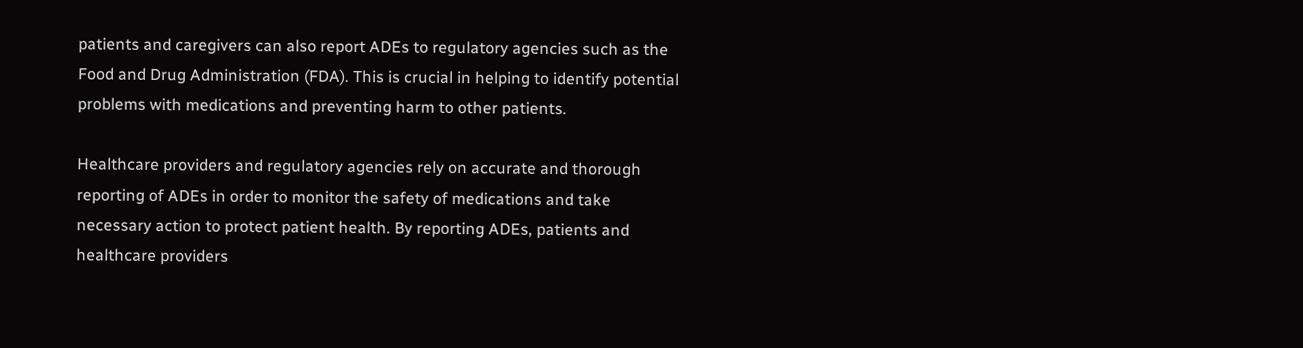patients and caregivers can also report ADEs to regulatory agencies such as the Food and Drug Administration (FDA). This is crucial in helping to identify potential problems with medications and preventing harm to other patients.

Healthcare providers and regulatory agencies rely on accurate and thorough reporting of ADEs in order to monitor the safety of medications and take necessary action to protect patient health. By reporting ADEs, patients and healthcare providers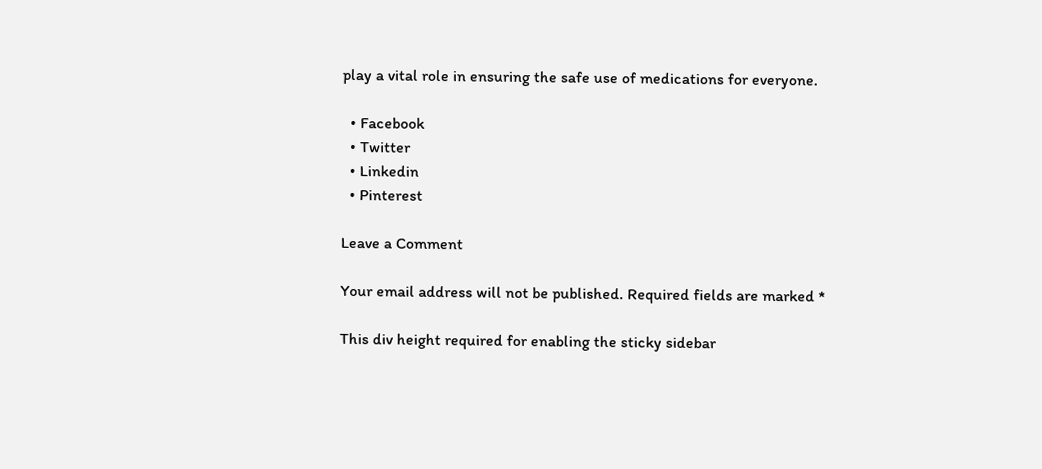play a vital role in ensuring the safe use of medications for everyone.

  • Facebook
  • Twitter
  • Linkedin
  • Pinterest

Leave a Comment

Your email address will not be published. Required fields are marked *

This div height required for enabling the sticky sidebar